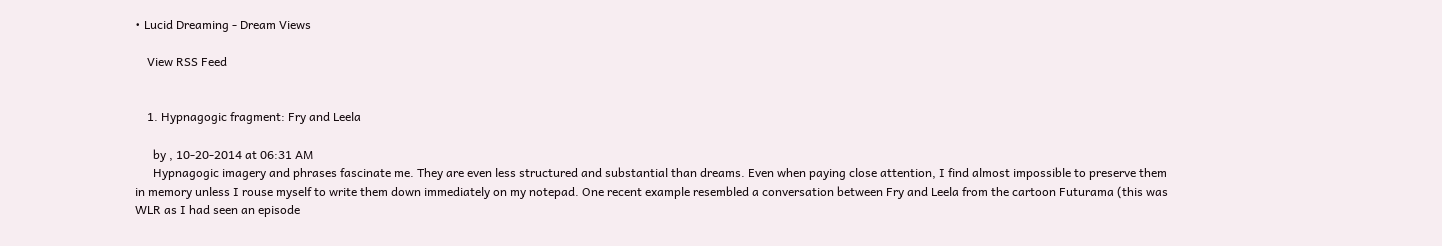• Lucid Dreaming - Dream Views

    View RSS Feed


    1. Hypnagogic fragment: Fry and Leela

      by , 10-20-2014 at 06:31 AM
      Hypnagogic imagery and phrases fascinate me. They are even less structured and substantial than dreams. Even when paying close attention, I find almost impossible to preserve them in memory unless I rouse myself to write them down immediately on my notepad. One recent example resembled a conversation between Fry and Leela from the cartoon Futurama (this was WLR as I had seen an episode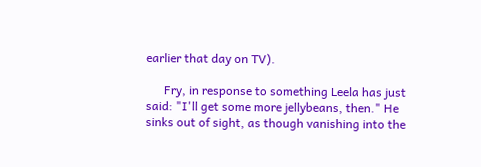earlier that day on TV).

      Fry, in response to something Leela has just said: "I'll get some more jellybeans, then." He sinks out of sight, as though vanishing into the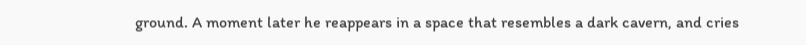ground. A moment later he reappears in a space that resembles a dark cavern, and cries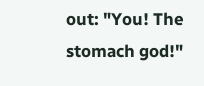out: "You! The stomach god!"